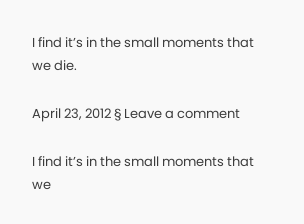I find it’s in the small moments that we die.

April 23, 2012 § Leave a comment

I find it’s in the small moments that we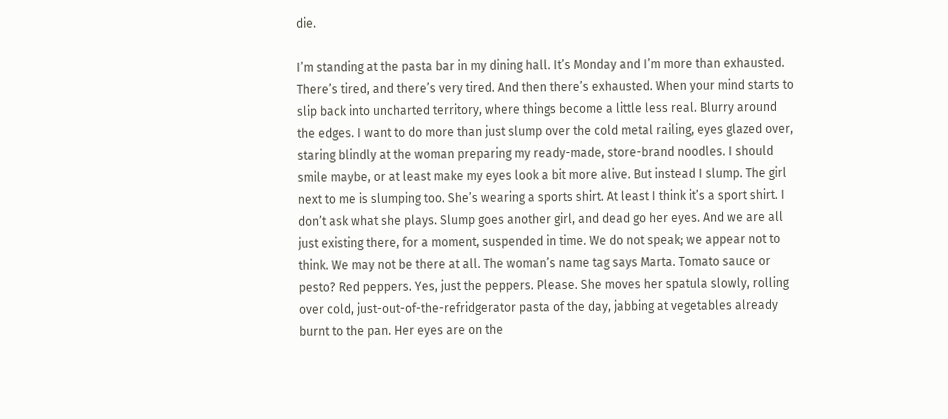die.

I’m standing at the pasta bar in my dining hall. It’s Monday and I’m more than exhausted. There’s tired, and there’s very tired. And then there’s exhausted. When your mind starts to slip back into uncharted territory, where things become a little less real. Blurry around the edges. I want to do more than just slump over the cold metal railing, eyes glazed over, staring blindly at the woman preparing my ready-made, store-brand noodles. I should smile maybe, or at least make my eyes look a bit more alive. But instead I slump. The girl next to me is slumping too. She’s wearing a sports shirt. At least I think it’s a sport shirt. I don’t ask what she plays. Slump goes another girl, and dead go her eyes. And we are all just existing there, for a moment, suspended in time. We do not speak; we appear not to think. We may not be there at all. The woman’s name tag says Marta. Tomato sauce or pesto? Red peppers. Yes, just the peppers. Please. She moves her spatula slowly, rolling over cold, just-out-of-the-refridgerator pasta of the day, jabbing at vegetables already burnt to the pan. Her eyes are on the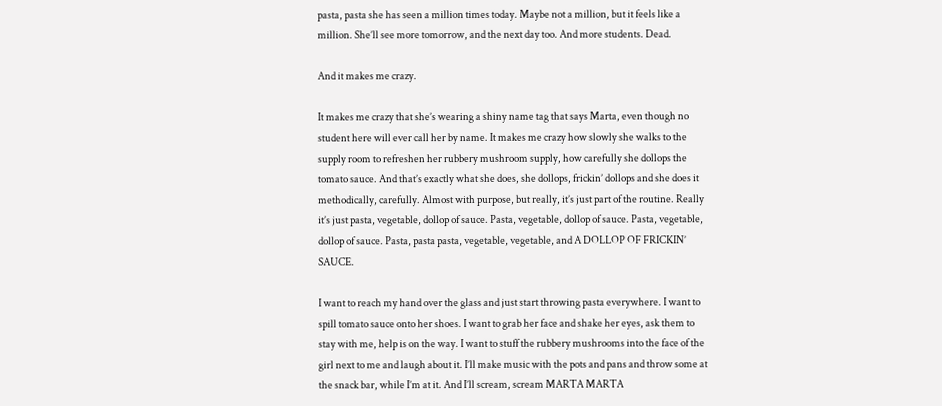pasta, pasta she has seen a million times today. Maybe not a million, but it feels like a million. She’ll see more tomorrow, and the next day too. And more students. Dead.

And it makes me crazy.

It makes me crazy that she’s wearing a shiny name tag that says Marta, even though no student here will ever call her by name. It makes me crazy how slowly she walks to the supply room to refreshen her rubbery mushroom supply, how carefully she dollops the tomato sauce. And that’s exactly what she does, she dollops, frickin’ dollops and she does it methodically, carefully. Almost with purpose, but really, it’s just part of the routine. Really it’s just pasta, vegetable, dollop of sauce. Pasta, vegetable, dollop of sauce. Pasta, vegetable, dollop of sauce. Pasta, pasta pasta, vegetable, vegetable, and A DOLLOP OF FRICKIN’ SAUCE.

I want to reach my hand over the glass and just start throwing pasta everywhere. I want to spill tomato sauce onto her shoes. I want to grab her face and shake her eyes, ask them to stay with me, help is on the way. I want to stuff the rubbery mushrooms into the face of the girl next to me and laugh about it. I’ll make music with the pots and pans and throw some at the snack bar, while I’m at it. And I’ll scream, scream MARTA MARTA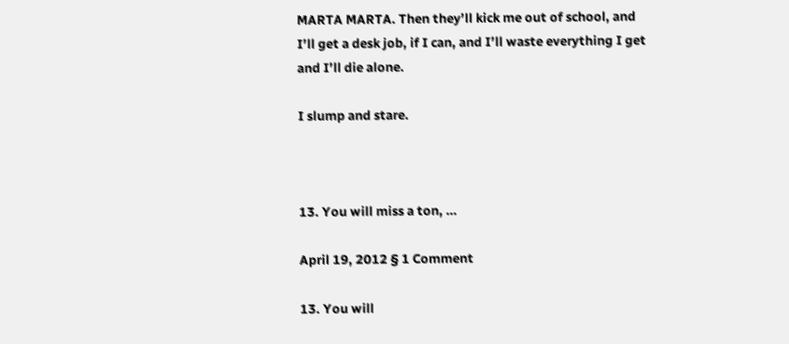MARTA MARTA. Then they’ll kick me out of school, and I’ll get a desk job, if I can, and I’ll waste everything I get and I’ll die alone.

I slump and stare.



13. You will miss a ton, …

April 19, 2012 § 1 Comment

13. You will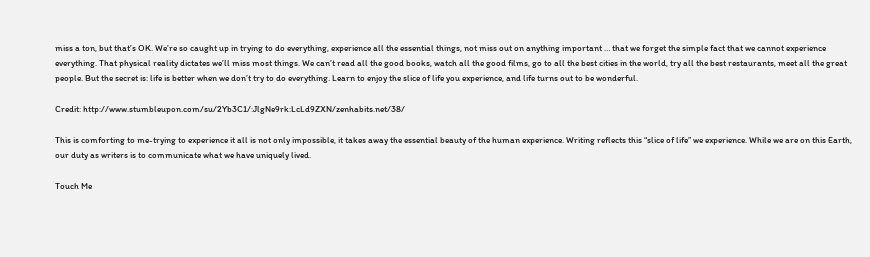miss a ton, but that’s OK. We’re so caught up in trying to do everything, experience all the essential things, not miss out on anything important … that we forget the simple fact that we cannot experience everything. That physical reality dictates we’ll miss most things. We can’t read all the good books, watch all the good films, go to all the best cities in the world, try all the best restaurants, meet all the great people. But the secret is: life is better when we don’t try to do everything. Learn to enjoy the slice of life you experience, and life turns out to be wonderful.

Credit: http://www.stumbleupon.com/su/2Yb3C1/:JlgNe9rk:LcLd9ZXN/zenhabits.net/38/

This is comforting to me-trying to experience it all is not only impossible, it takes away the essential beauty of the human experience. Writing reflects this “slice of life” we experience. While we are on this Earth, our duty as writers is to communicate what we have uniquely lived.

Touch Me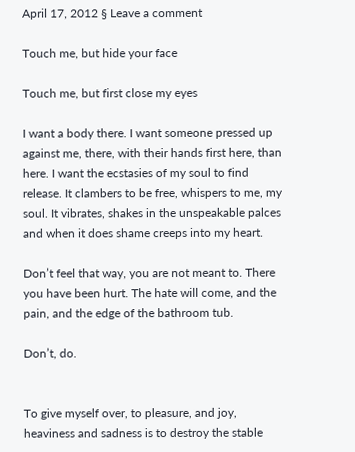April 17, 2012 § Leave a comment

Touch me, but hide your face

Touch me, but first close my eyes

I want a body there. I want someone pressed up against me, there, with their hands first here, than here. I want the ecstasies of my soul to find release. It clambers to be free, whispers to me, my soul. It vibrates, shakes in the unspeakable palces and when it does shame creeps into my heart.

Don’t feel that way, you are not meant to. There you have been hurt. The hate will come, and the pain, and the edge of the bathroom tub.

Don’t, do.


To give myself over, to pleasure, and joy, heaviness and sadness is to destroy the stable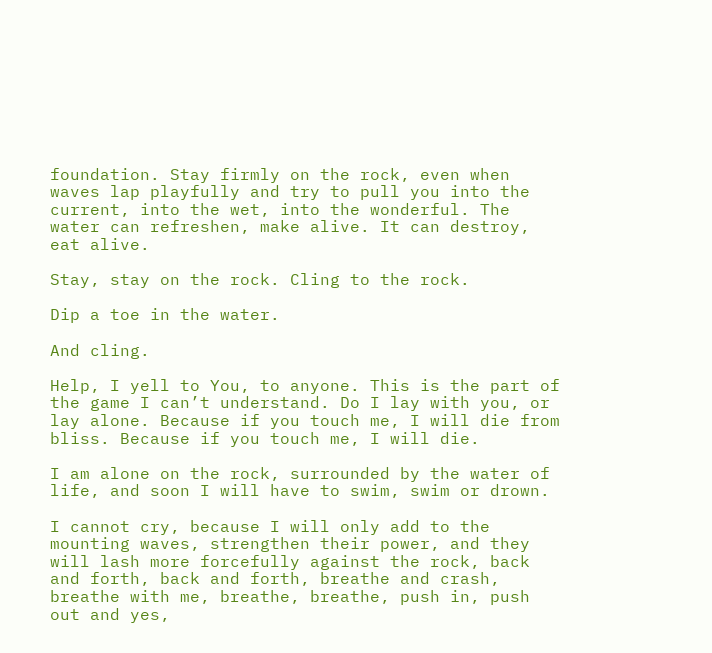foundation. Stay firmly on the rock, even when waves lap playfully and try to pull you into the current, into the wet, into the wonderful. The water can refreshen, make alive. It can destroy, eat alive.

Stay, stay on the rock. Cling to the rock.

Dip a toe in the water.

And cling.

Help, I yell to You, to anyone. This is the part of the game I can’t understand. Do I lay with you, or lay alone. Because if you touch me, I will die from bliss. Because if you touch me, I will die.

I am alone on the rock, surrounded by the water of life, and soon I will have to swim, swim or drown.

I cannot cry, because I will only add to the mounting waves, strengthen their power, and they will lash more forcefully against the rock, back and forth, back and forth, breathe and crash, breathe with me, breathe, breathe, push in, push out and yes,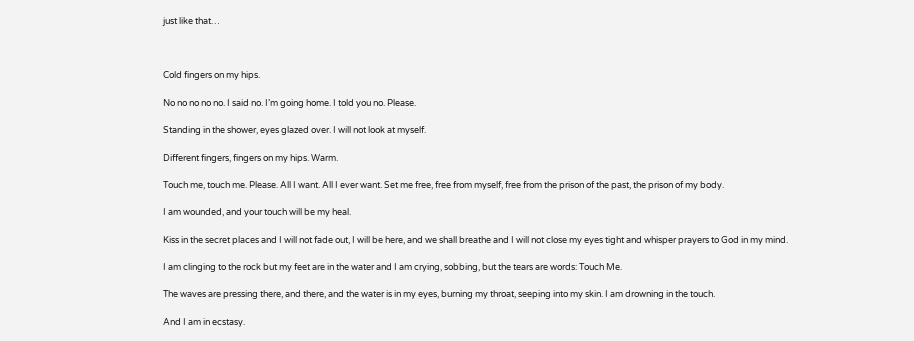just like that…



Cold fingers on my hips.

No no no no no. I said no. I’m going home. I told you no. Please.

Standing in the shower, eyes glazed over. I will not look at myself.

Different fingers, fingers on my hips. Warm.

Touch me, touch me. Please. All I want. All I ever want. Set me free, free from myself, free from the prison of the past, the prison of my body.

I am wounded, and your touch will be my heal.

Kiss in the secret places and I will not fade out, I will be here, and we shall breathe and I will not close my eyes tight and whisper prayers to God in my mind.

I am clinging to the rock but my feet are in the water and I am crying, sobbing, but the tears are words: Touch Me.

The waves are pressing there, and there, and the water is in my eyes, burning my throat, seeping into my skin. I am drowning in the touch.

And I am in ecstasy.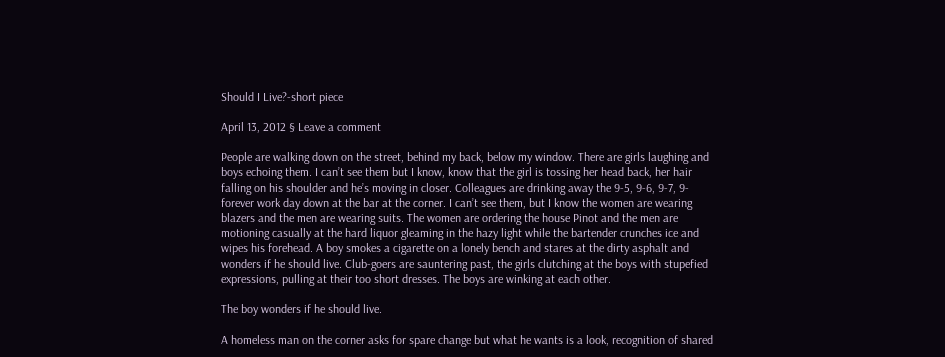Should I Live?-short piece

April 13, 2012 § Leave a comment

People are walking down on the street, behind my back, below my window. There are girls laughing and boys echoing them. I can’t see them but I know, know that the girl is tossing her head back, her hair falling on his shoulder and he’s moving in closer. Colleagues are drinking away the 9-5, 9-6, 9-7, 9-forever work day down at the bar at the corner. I can’t see them, but I know the women are wearing blazers and the men are wearing suits. The women are ordering the house Pinot and the men are motioning casually at the hard liquor gleaming in the hazy light while the bartender crunches ice and wipes his forehead. A boy smokes a cigarette on a lonely bench and stares at the dirty asphalt and wonders if he should live. Club-goers are sauntering past, the girls clutching at the boys with stupefied expressions, pulling at their too short dresses. The boys are winking at each other.

The boy wonders if he should live.

A homeless man on the corner asks for spare change but what he wants is a look, recognition of shared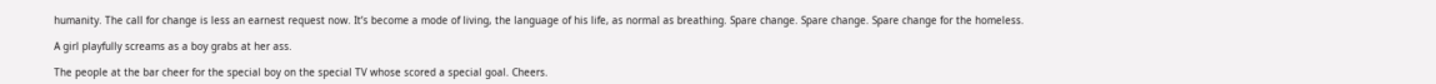humanity. The call for change is less an earnest request now. It’s become a mode of living, the language of his life, as normal as breathing. Spare change. Spare change. Spare change for the homeless.

A girl playfully screams as a boy grabs at her ass.

The people at the bar cheer for the special boy on the special TV whose scored a special goal. Cheers.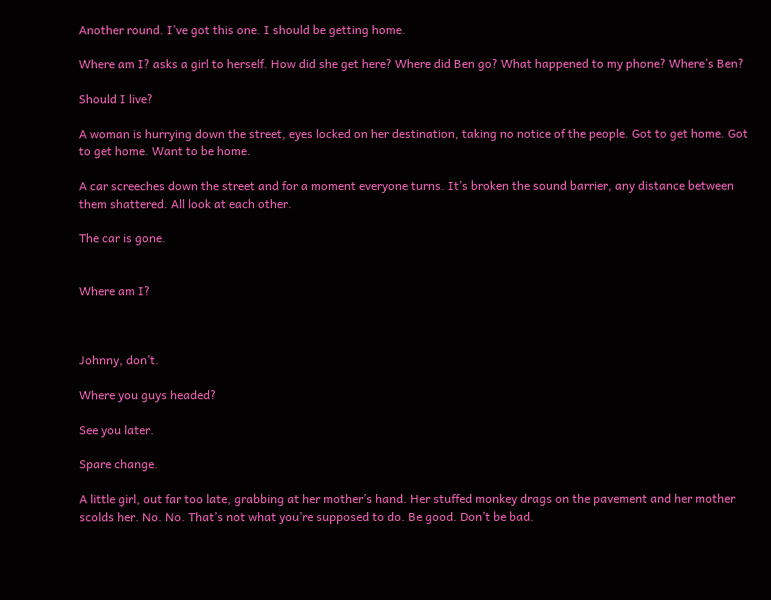Another round. I’ve got this one. I should be getting home.

Where am I? asks a girl to herself. How did she get here? Where did Ben go? What happened to my phone? Where’s Ben?

Should I live?

A woman is hurrying down the street, eyes locked on her destination, taking no notice of the people. Got to get home. Got to get home. Want to be home.

A car screeches down the street and for a moment everyone turns. It’s broken the sound barrier, any distance between them shattered. All look at each other.

The car is gone.


Where am I?



Johnny, don’t.

Where you guys headed?

See you later.

Spare change.

A little girl, out far too late, grabbing at her mother’s hand. Her stuffed monkey drags on the pavement and her mother scolds her. No. No. That’s not what you’re supposed to do. Be good. Don’t be bad.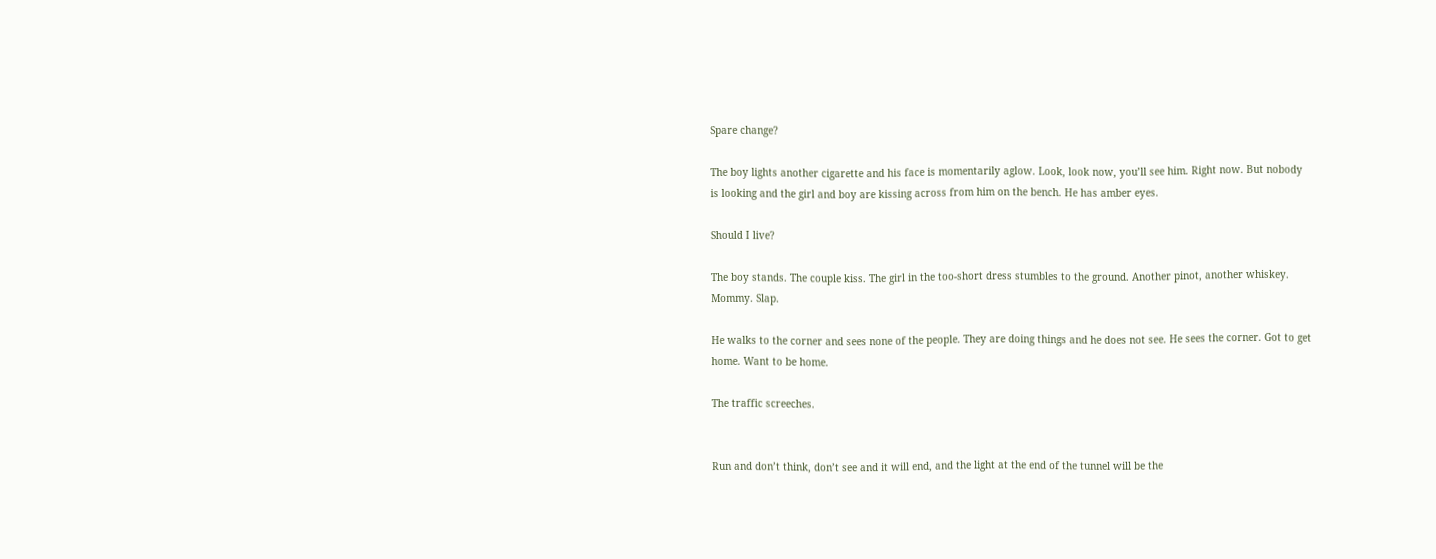Spare change?

The boy lights another cigarette and his face is momentarily aglow. Look, look now, you’ll see him. Right now. But nobody is looking and the girl and boy are kissing across from him on the bench. He has amber eyes.

Should I live?

The boy stands. The couple kiss. The girl in the too-short dress stumbles to the ground. Another pinot, another whiskey. Mommy. Slap.

He walks to the corner and sees none of the people. They are doing things and he does not see. He sees the corner. Got to get home. Want to be home.

The traffic screeches.


Run and don’t think, don’t see and it will end, and the light at the end of the tunnel will be the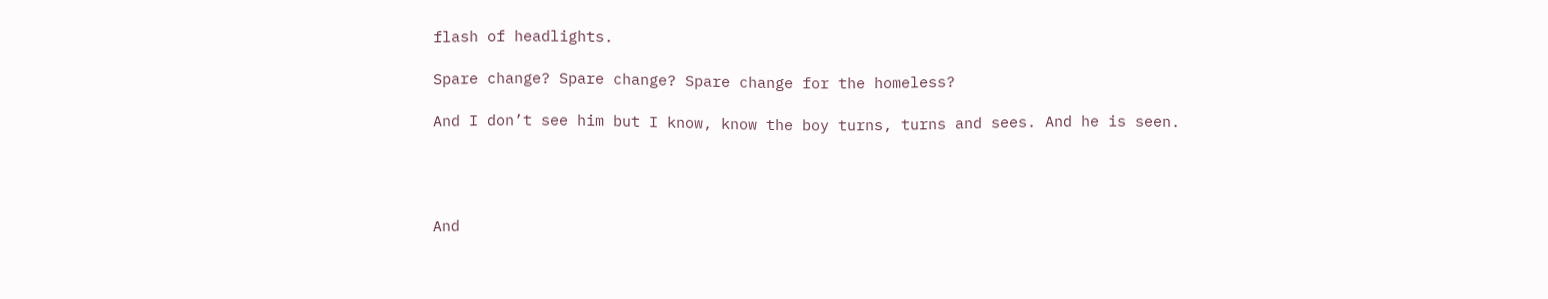flash of headlights.

Spare change? Spare change? Spare change for the homeless?

And I don’t see him but I know, know the boy turns, turns and sees. And he is seen.




And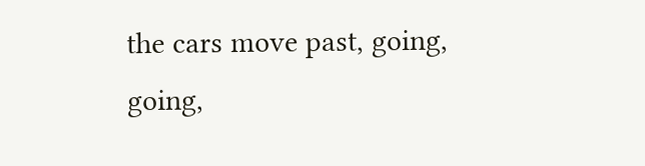the cars move past, going, going,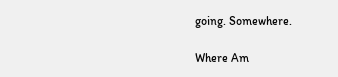going. Somewhere.

Where Am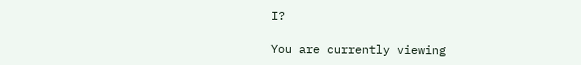I?

You are currently viewing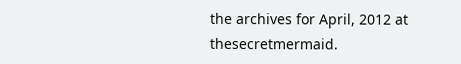the archives for April, 2012 at thesecretmermaid.